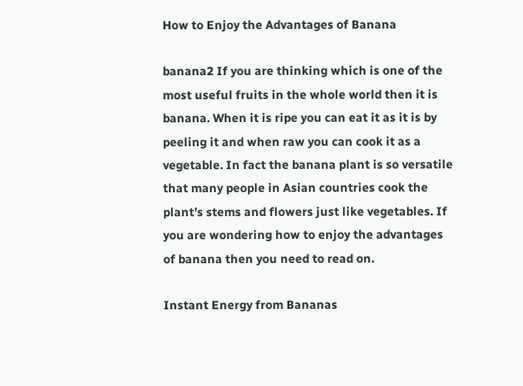How to Enjoy the Advantages of Banana

banana2 If you are thinking which is one of the most useful fruits in the whole world then it is banana. When it is ripe you can eat it as it is by peeling it and when raw you can cook it as a vegetable. In fact the banana plant is so versatile that many people in Asian countries cook the plant’s stems and flowers just like vegetables. If you are wondering how to enjoy the advantages of banana then you need to read on.

Instant Energy from Bananas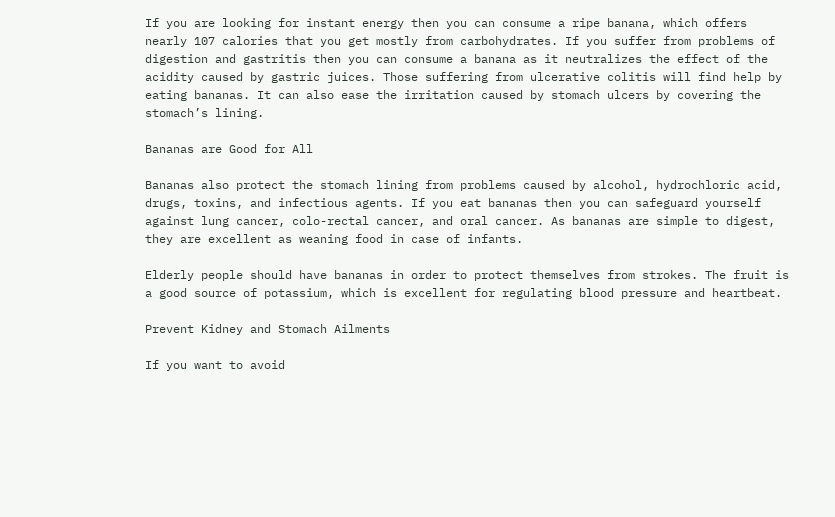If you are looking for instant energy then you can consume a ripe banana, which offers nearly 107 calories that you get mostly from carbohydrates. If you suffer from problems of digestion and gastritis then you can consume a banana as it neutralizes the effect of the acidity caused by gastric juices. Those suffering from ulcerative colitis will find help by eating bananas. It can also ease the irritation caused by stomach ulcers by covering the stomach’s lining.

Bananas are Good for All

Bananas also protect the stomach lining from problems caused by alcohol, hydrochloric acid, drugs, toxins, and infectious agents. If you eat bananas then you can safeguard yourself against lung cancer, colo-rectal cancer, and oral cancer. As bananas are simple to digest, they are excellent as weaning food in case of infants.

Elderly people should have bananas in order to protect themselves from strokes. The fruit is a good source of potassium, which is excellent for regulating blood pressure and heartbeat.

Prevent Kidney and Stomach Ailments

If you want to avoid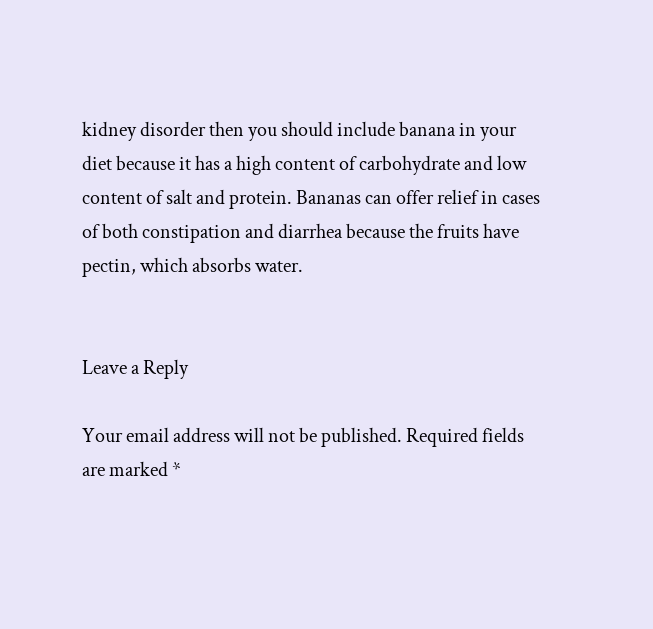kidney disorder then you should include banana in your diet because it has a high content of carbohydrate and low content of salt and protein. Bananas can offer relief in cases of both constipation and diarrhea because the fruits have pectin, which absorbs water.


Leave a Reply

Your email address will not be published. Required fields are marked *